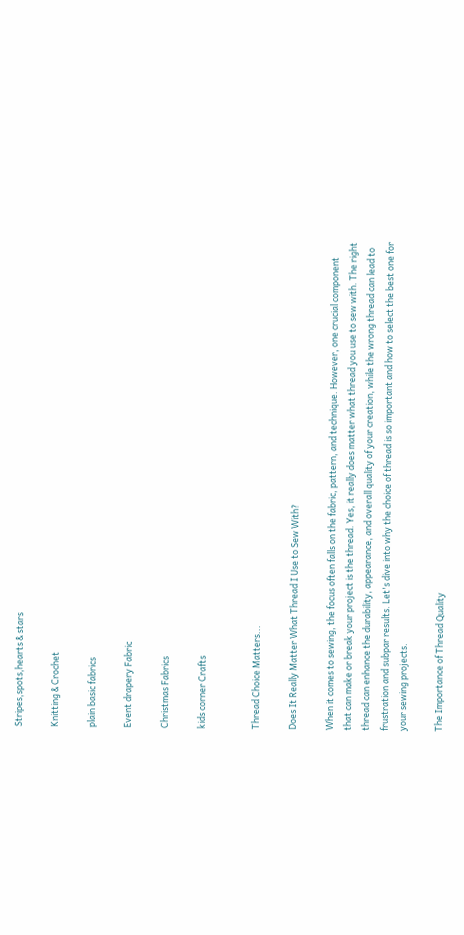Stripes,spots,hearts & stars

Knitting & Crochet

plain basic fabrics

Event drapery Fabric

Christmas Fabrics

kids corner Crafts


Thread Choice Matters...

Does It Really Matter What Thread I Use to Sew With?

When it comes to sewing, the focus often falls on the fabric, pattern, and technique. However, one crucial component that can make or break your project is the thread. Yes, it really does matter what thread you use to sew with. The right thread can enhance the durability, appearance, and overall quality of your creation, while the wrong thread can lead to frustration and subpar results. Let's dive into why the choice of thread is so important and how to select the best one for your sewing projects.

The Importance of Thread Quality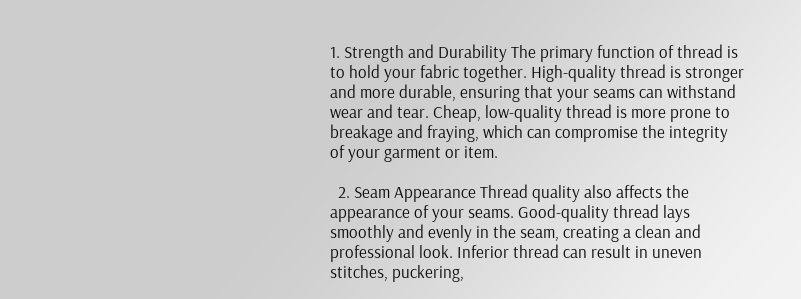1. Strength and Durability The primary function of thread is to hold your fabric together. High-quality thread is stronger and more durable, ensuring that your seams can withstand wear and tear. Cheap, low-quality thread is more prone to breakage and fraying, which can compromise the integrity of your garment or item.

  2. Seam Appearance Thread quality also affects the appearance of your seams. Good-quality thread lays smoothly and evenly in the seam, creating a clean and professional look. Inferior thread can result in uneven stitches, puckering,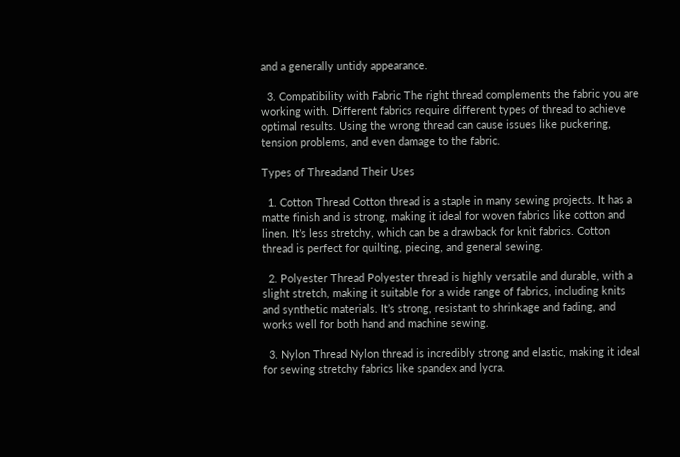and a generally untidy appearance.

  3. Compatibility with Fabric The right thread complements the fabric you are working with. Different fabrics require different types of thread to achieve optimal results. Using the wrong thread can cause issues like puckering, tension problems, and even damage to the fabric.

Types of Threadand Their Uses

  1. Cotton Thread Cotton thread is a staple in many sewing projects. It has a matte finish and is strong, making it ideal for woven fabrics like cotton and linen. It’s less stretchy, which can be a drawback for knit fabrics. Cotton thread is perfect for quilting, piecing, and general sewing.

  2. Polyester Thread Polyester thread is highly versatile and durable, with a slight stretch, making it suitable for a wide range of fabrics, including knits and synthetic materials. It’s strong, resistant to shrinkage and fading, and works well for both hand and machine sewing.

  3. Nylon Thread Nylon thread is incredibly strong and elastic, making it ideal for sewing stretchy fabrics like spandex and lycra.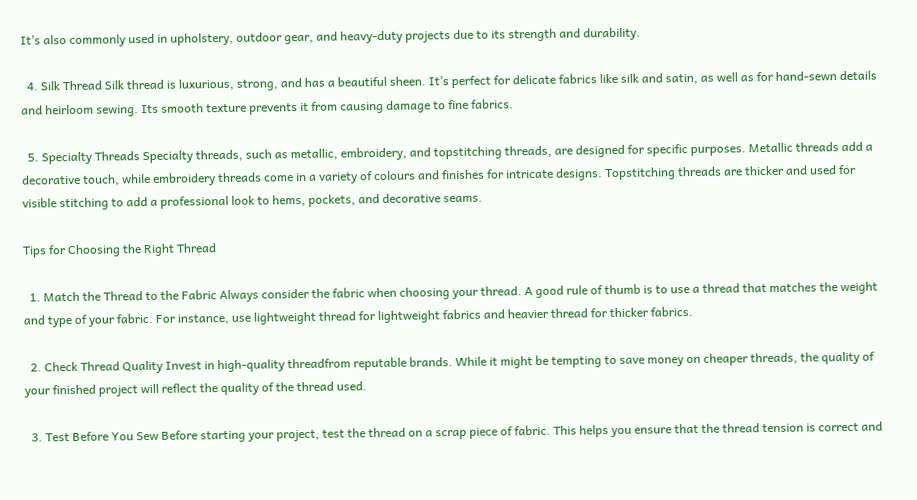It’s also commonly used in upholstery, outdoor gear, and heavy-duty projects due to its strength and durability.

  4. Silk Thread Silk thread is luxurious, strong, and has a beautiful sheen. It’s perfect for delicate fabrics like silk and satin, as well as for hand-sewn details and heirloom sewing. Its smooth texture prevents it from causing damage to fine fabrics.

  5. Specialty Threads Specialty threads, such as metallic, embroidery, and topstitching threads, are designed for specific purposes. Metallic threads add a decorative touch, while embroidery threads come in a variety of colours and finishes for intricate designs. Topstitching threads are thicker and used for visible stitching to add a professional look to hems, pockets, and decorative seams.

Tips for Choosing the Right Thread

  1. Match the Thread to the Fabric Always consider the fabric when choosing your thread. A good rule of thumb is to use a thread that matches the weight and type of your fabric. For instance, use lightweight thread for lightweight fabrics and heavier thread for thicker fabrics.

  2. Check Thread Quality Invest in high-quality threadfrom reputable brands. While it might be tempting to save money on cheaper threads, the quality of your finished project will reflect the quality of the thread used.

  3. Test Before You Sew Before starting your project, test the thread on a scrap piece of fabric. This helps you ensure that the thread tension is correct and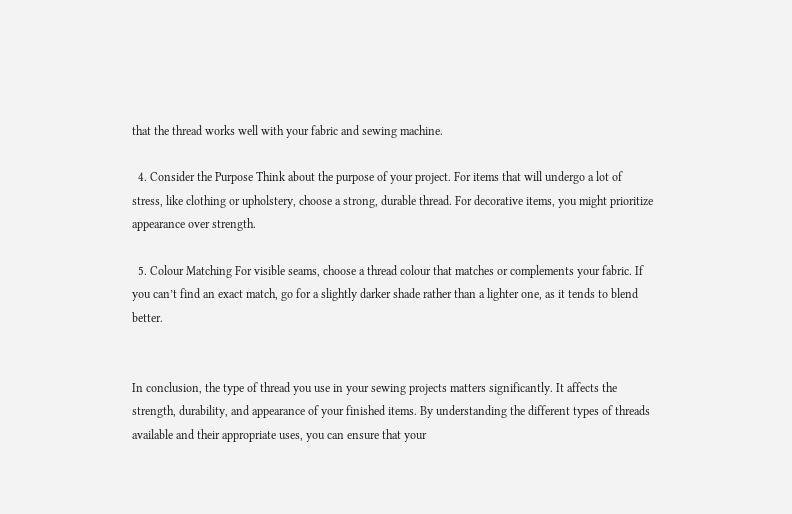that the thread works well with your fabric and sewing machine.

  4. Consider the Purpose Think about the purpose of your project. For items that will undergo a lot of stress, like clothing or upholstery, choose a strong, durable thread. For decorative items, you might prioritize appearance over strength.

  5. Colour Matching For visible seams, choose a thread colour that matches or complements your fabric. If you can’t find an exact match, go for a slightly darker shade rather than a lighter one, as it tends to blend better.


In conclusion, the type of thread you use in your sewing projects matters significantly. It affects the strength, durability, and appearance of your finished items. By understanding the different types of threads available and their appropriate uses, you can ensure that your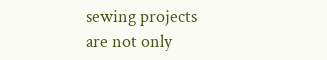sewing projects are not only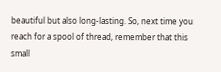beautiful but also long-lasting. So, next time you reach for a spool of thread, remember that this small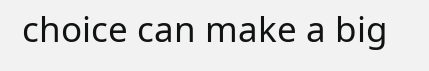choice can make a big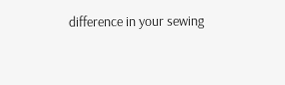difference in your sewing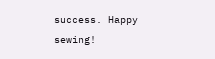success. Happy sewing!